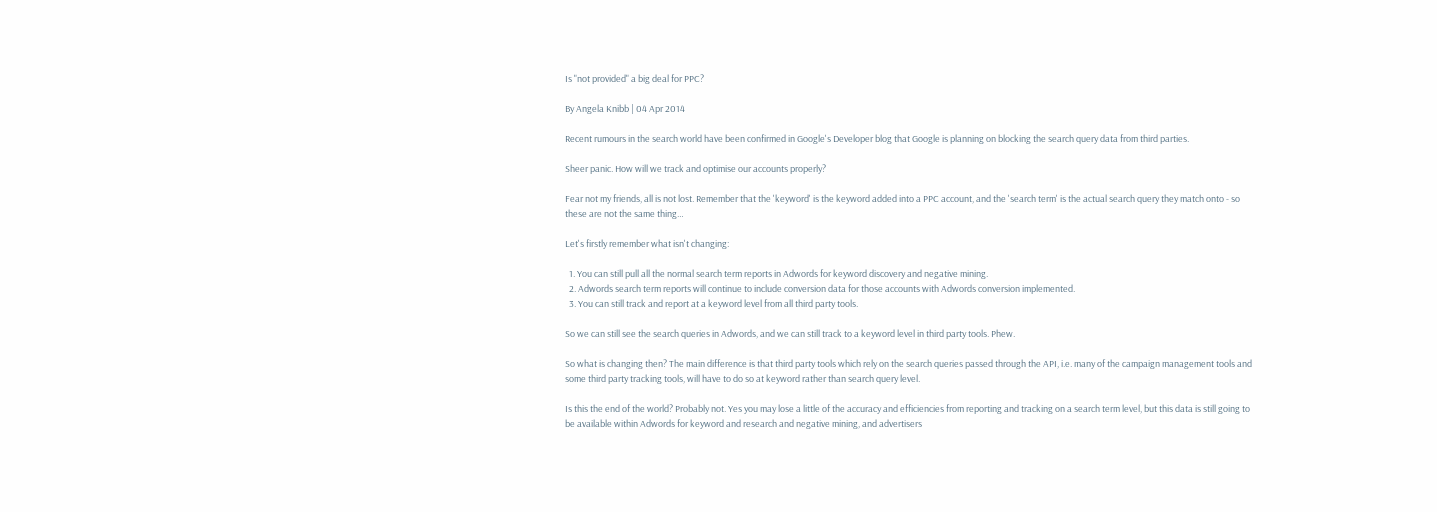Is "not provided" a big deal for PPC?

By Angela Knibb | 04 Apr 2014

Recent rumours in the search world have been confirmed in Google's Developer blog that Google is planning on blocking the search query data from third parties.

Sheer panic. How will we track and optimise our accounts properly?

Fear not my friends, all is not lost. Remember that the 'keyword' is the keyword added into a PPC account, and the 'search term' is the actual search query they match onto - so these are not the same thing…

Let's firstly remember what isn't changing:

  1. You can still pull all the normal search term reports in Adwords for keyword discovery and negative mining.
  2. Adwords search term reports will continue to include conversion data for those accounts with Adwords conversion implemented.
  3. You can still track and report at a keyword level from all third party tools.

So we can still see the search queries in Adwords, and we can still track to a keyword level in third party tools. Phew.

So what is changing then? The main difference is that third party tools which rely on the search queries passed through the API, i.e. many of the campaign management tools and some third party tracking tools, will have to do so at keyword rather than search query level.

Is this the end of the world? Probably not. Yes you may lose a little of the accuracy and efficiencies from reporting and tracking on a search term level, but this data is still going to be available within Adwords for keyword and research and negative mining, and advertisers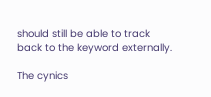should still be able to track back to the keyword externally.

The cynics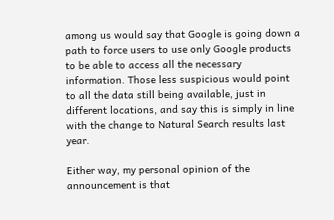among us would say that Google is going down a path to force users to use only Google products to be able to access all the necessary information. Those less suspicious would point to all the data still being available, just in different locations, and say this is simply in line with the change to Natural Search results last year.

Either way, my personal opinion of the announcement is that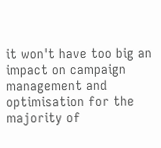it won't have too big an impact on campaign management and optimisation for the majority of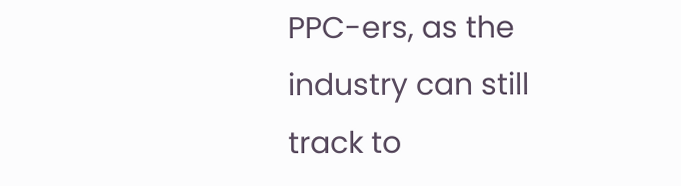PPC-ers, as the industry can still track to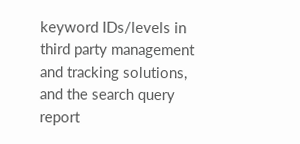keyword IDs/levels in third party management and tracking solutions, and the search query report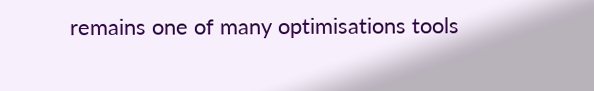remains one of many optimisations tools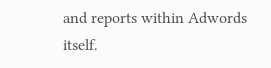and reports within Adwords itself.